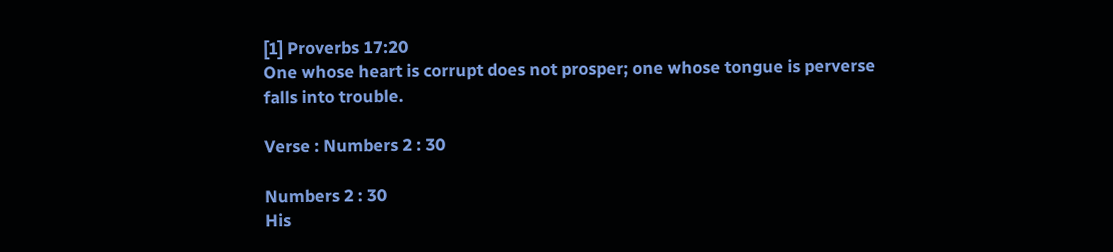[1] Proverbs 17:20
One whose heart is corrupt does not prosper; one whose tongue is perverse falls into trouble.

Verse : Numbers 2 : 30

Numbers 2 : 30
His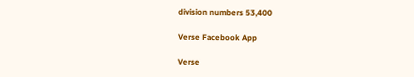division numbers 53,400

Verse Facebook App

Verse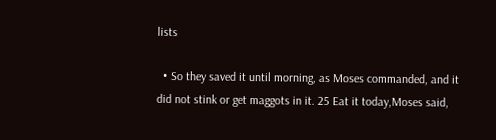lists

  • So they saved it until morning, as Moses commanded, and it did not stink or get maggots in it. 25 Eat it today,Moses said,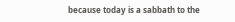because today is a sabbath to the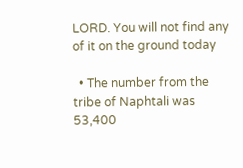LORD. You will not find any of it on the ground today

  • The number from the tribe of Naphtali was 53,400